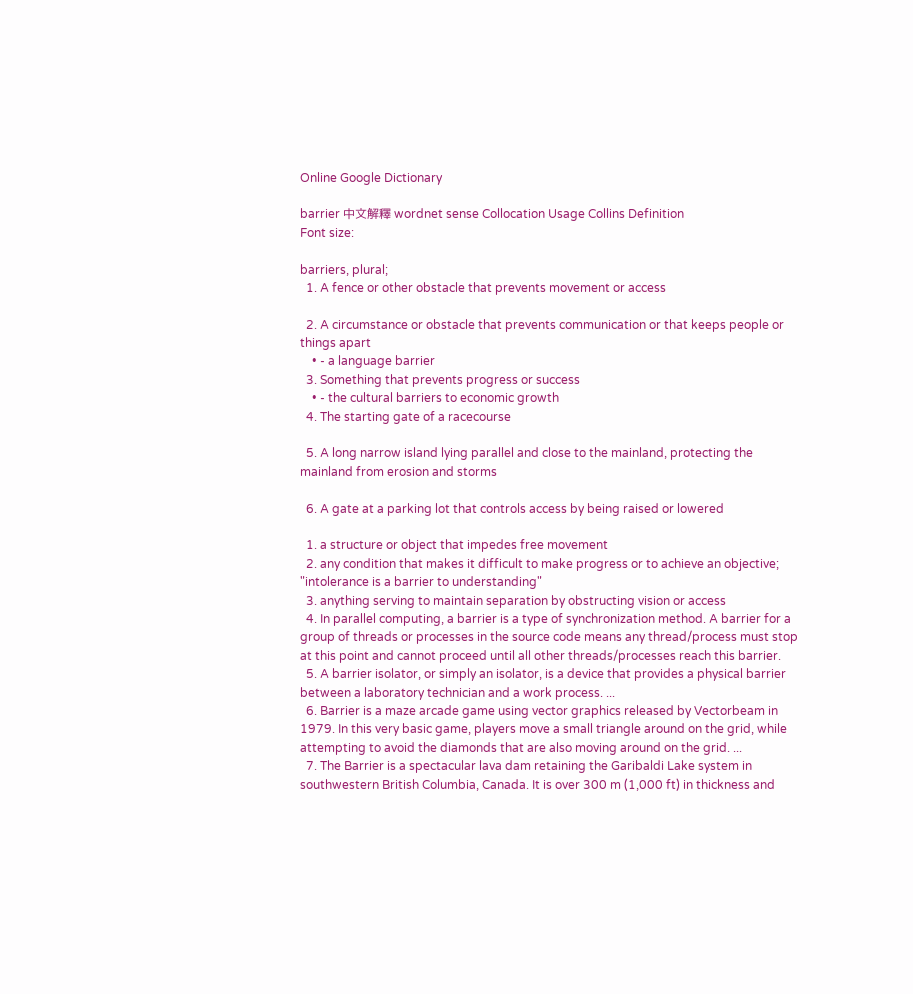Online Google Dictionary

barrier 中文解釋 wordnet sense Collocation Usage Collins Definition
Font size:

barriers, plural;
  1. A fence or other obstacle that prevents movement or access

  2. A circumstance or obstacle that prevents communication or that keeps people or things apart
    • - a language barrier
  3. Something that prevents progress or success
    • - the cultural barriers to economic growth
  4. The starting gate of a racecourse

  5. A long narrow island lying parallel and close to the mainland, protecting the mainland from erosion and storms

  6. A gate at a parking lot that controls access by being raised or lowered

  1. a structure or object that impedes free movement
  2. any condition that makes it difficult to make progress or to achieve an objective; "intolerance is a barrier to understanding"
  3. anything serving to maintain separation by obstructing vision or access
  4. In parallel computing, a barrier is a type of synchronization method. A barrier for a group of threads or processes in the source code means any thread/process must stop at this point and cannot proceed until all other threads/processes reach this barrier.
  5. A barrier isolator, or simply an isolator, is a device that provides a physical barrier between a laboratory technician and a work process. ...
  6. Barrier is a maze arcade game using vector graphics released by Vectorbeam in 1979. In this very basic game, players move a small triangle around on the grid, while attempting to avoid the diamonds that are also moving around on the grid. ...
  7. The Barrier is a spectacular lava dam retaining the Garibaldi Lake system in southwestern British Columbia, Canada. It is over 300 m (1,000 ft) in thickness and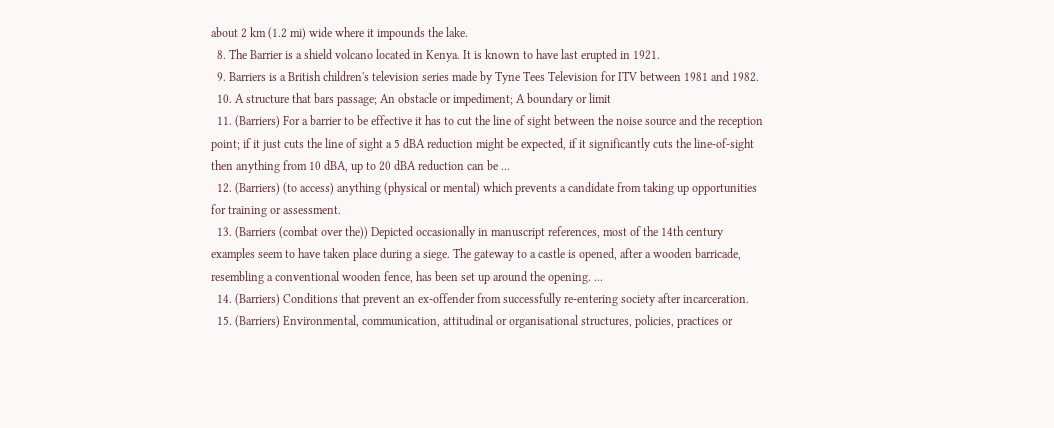about 2 km (1.2 mi) wide where it impounds the lake.
  8. The Barrier is a shield volcano located in Kenya. It is known to have last erupted in 1921.
  9. Barriers is a British children's television series made by Tyne Tees Television for ITV between 1981 and 1982.
  10. A structure that bars passage; An obstacle or impediment; A boundary or limit
  11. (Barriers) For a barrier to be effective it has to cut the line of sight between the noise source and the reception point; if it just cuts the line of sight a 5 dBA reduction might be expected, if it significantly cuts the line-of-sight then anything from 10 dBA, up to 20 dBA reduction can be ...
  12. (Barriers) (to access) anything (physical or mental) which prevents a candidate from taking up opportunities for training or assessment.
  13. (Barriers (combat over the)) Depicted occasionally in manuscript references, most of the 14th century examples seem to have taken place during a siege. The gateway to a castle is opened, after a wooden barricade, resembling a conventional wooden fence, has been set up around the opening. ...
  14. (Barriers) Conditions that prevent an ex-offender from successfully re-entering society after incarceration.
  15. (Barriers) Environmental, communication, attitudinal or organisational structures, policies, practices or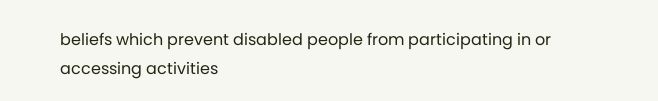beliefs which prevent disabled people from participating in or accessing activities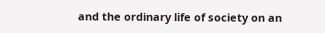and the ordinary life of society on an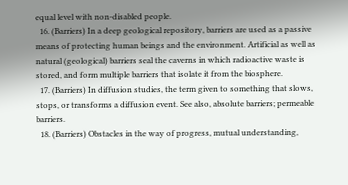equal level with non-disabled people.
  16. (Barriers) In a deep geological repository, barriers are used as a passive means of protecting human beings and the environment. Artificial as well as natural (geological) barriers seal the caverns in which radioactive waste is stored, and form multiple barriers that isolate it from the biosphere.
  17. (Barriers) In diffusion studies, the term given to something that slows, stops, or transforms a diffusion event. See also, absolute barriers; permeable barriers.
  18. (Barriers) Obstacles in the way of progress, mutual understanding,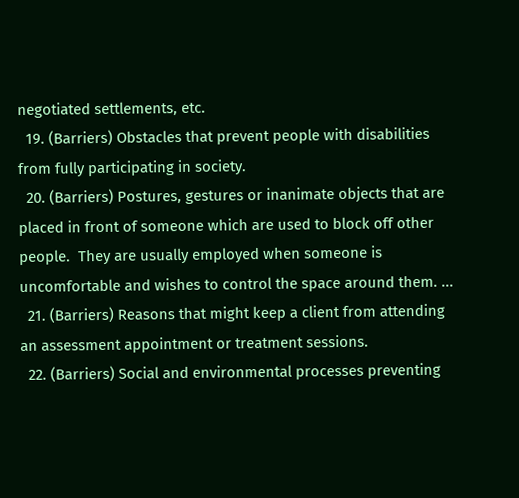negotiated settlements, etc.
  19. (Barriers) Obstacles that prevent people with disabilities from fully participating in society.
  20. (Barriers) Postures, gestures or inanimate objects that are placed in front of someone which are used to block off other people.  They are usually employed when someone is uncomfortable and wishes to control the space around them. ...
  21. (Barriers) Reasons that might keep a client from attending an assessment appointment or treatment sessions.
  22. (Barriers) Social and environmental processes preventing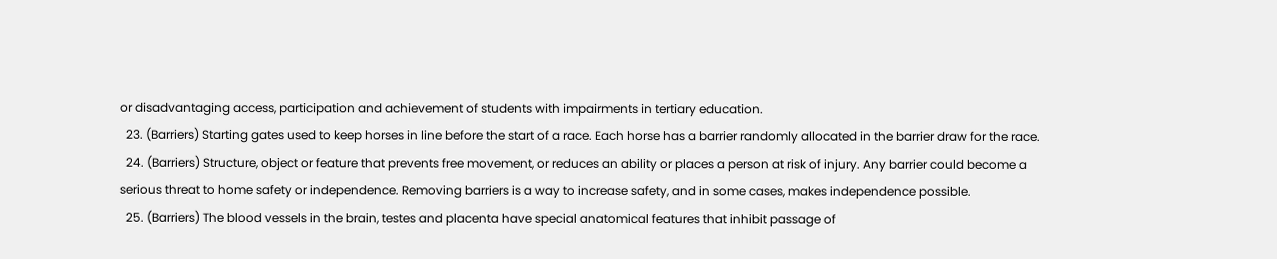or disadvantaging access, participation and achievement of students with impairments in tertiary education.
  23. (Barriers) Starting gates used to keep horses in line before the start of a race. Each horse has a barrier randomly allocated in the barrier draw for the race.
  24. (Barriers) Structure, object or feature that prevents free movement, or reduces an ability or places a person at risk of injury. Any barrier could become a serious threat to home safety or independence. Removing barriers is a way to increase safety, and in some cases, makes independence possible.
  25. (Barriers) The blood vessels in the brain, testes and placenta have special anatomical features that inhibit passage of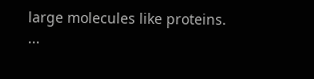large molecules like proteins. ...